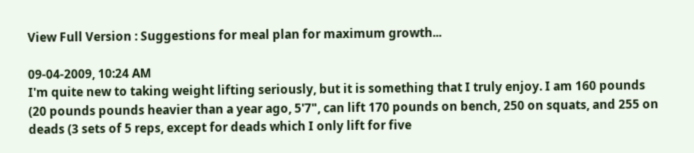View Full Version : Suggestions for meal plan for maximum growth...

09-04-2009, 10:24 AM
I'm quite new to taking weight lifting seriously, but it is something that I truly enjoy. I am 160 pounds (20 pounds pounds heavier than a year ago, 5'7", can lift 170 pounds on bench, 250 on squats, and 255 on deads (3 sets of 5 reps, except for deads which I only lift for five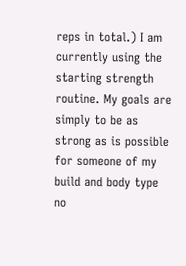reps in total.) I am currently using the starting strength routine. My goals are simply to be as strong as is possible for someone of my build and body type no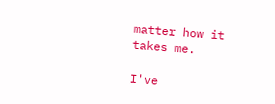matter how it takes me.

I've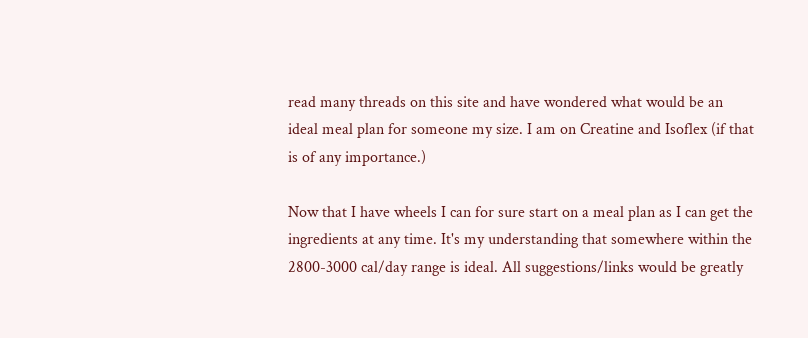read many threads on this site and have wondered what would be an ideal meal plan for someone my size. I am on Creatine and Isoflex (if that is of any importance.)

Now that I have wheels I can for sure start on a meal plan as I can get the ingredients at any time. It's my understanding that somewhere within the 2800-3000 cal/day range is ideal. All suggestions/links would be greatly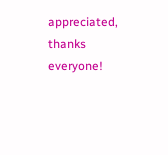appreciated, thanks everyone!